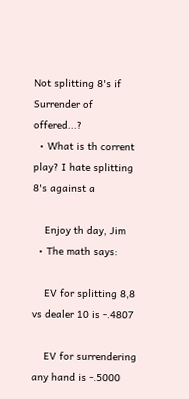Not splitting 8's if Surrender of offered...?
  • What is th corrent play? I hate splitting 8's against a

    Enjoy th day, Jim
  • The math says:

    EV for splitting 8,8 vs dealer 10 is -.4807

    EV for surrendering any hand is -.5000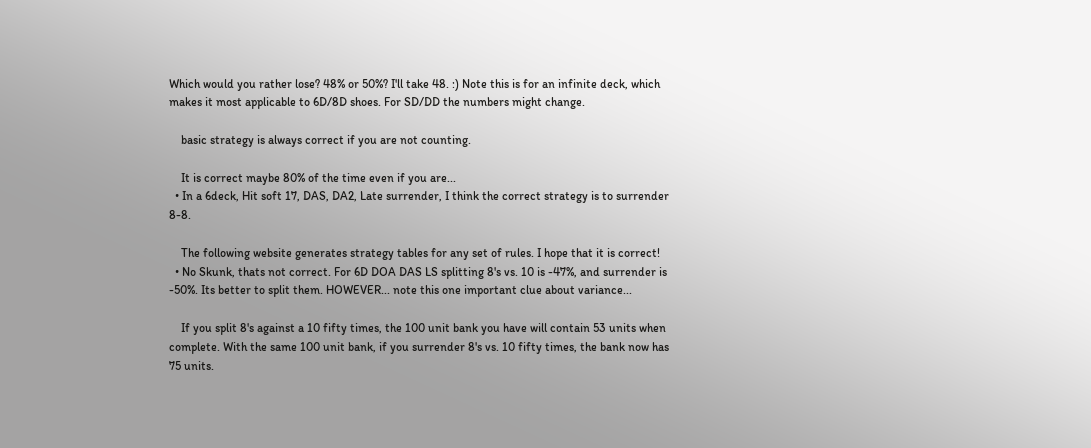Which would you rather lose? 48% or 50%? I'll take 48. :) Note this is for an infinite deck, which makes it most applicable to 6D/8D shoes. For SD/DD the numbers might change.

    basic strategy is always correct if you are not counting.

    It is correct maybe 80% of the time even if you are...
  • In a 6deck, Hit soft 17, DAS, DA2, Late surrender, I think the correct strategy is to surrender 8-8.

    The following website generates strategy tables for any set of rules. I hope that it is correct!
  • No Skunk, thats not correct. For 6D DOA DAS LS splitting 8's vs. 10 is -47%, and surrender is -50%. Its better to split them. HOWEVER... note this one important clue about variance...

    If you split 8's against a 10 fifty times, the 100 unit bank you have will contain 53 units when complete. With the same 100 unit bank, if you surrender 8's vs. 10 fifty times, the bank now has 75 units.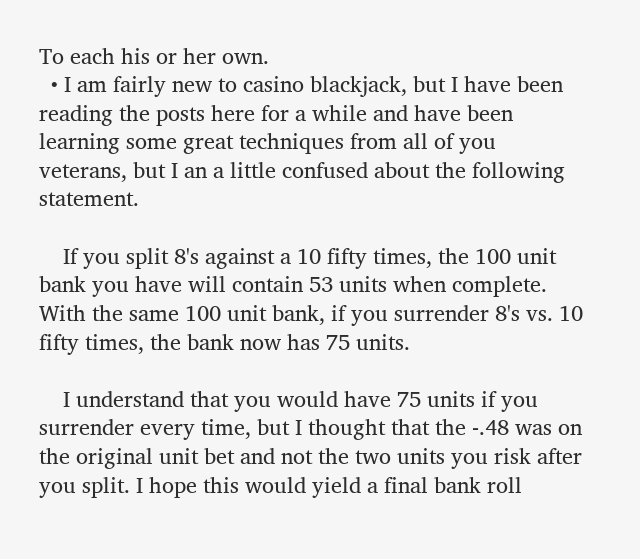To each his or her own.
  • I am fairly new to casino blackjack, but I have been reading the posts here for a while and have been learning some great techniques from all of you veterans, but I an a little confused about the following statement.

    If you split 8's against a 10 fifty times, the 100 unit bank you have will contain 53 units when complete. With the same 100 unit bank, if you surrender 8's vs. 10 fifty times, the bank now has 75 units.

    I understand that you would have 75 units if you surrender every time, but I thought that the -.48 was on the original unit bet and not the two units you risk after you split. I hope this would yield a final bank roll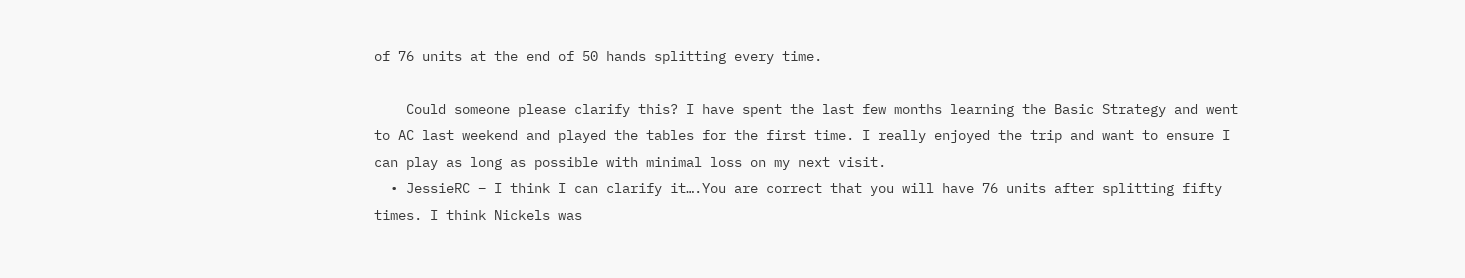of 76 units at the end of 50 hands splitting every time.

    Could someone please clarify this? I have spent the last few months learning the Basic Strategy and went to AC last weekend and played the tables for the first time. I really enjoyed the trip and want to ensure I can play as long as possible with minimal loss on my next visit.
  • JessieRC – I think I can clarify it….You are correct that you will have 76 units after splitting fifty times. I think Nickels was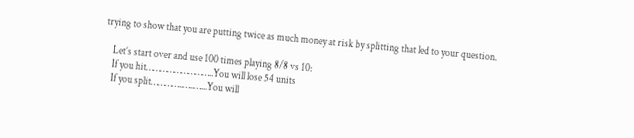trying to show that you are putting twice as much money at risk by splitting that led to your question.

    Let’s start over and use 100 times playing 8/8 vs 10:
    If you hit………………………..You will lose 54 units
    If you split…………..…..…...You will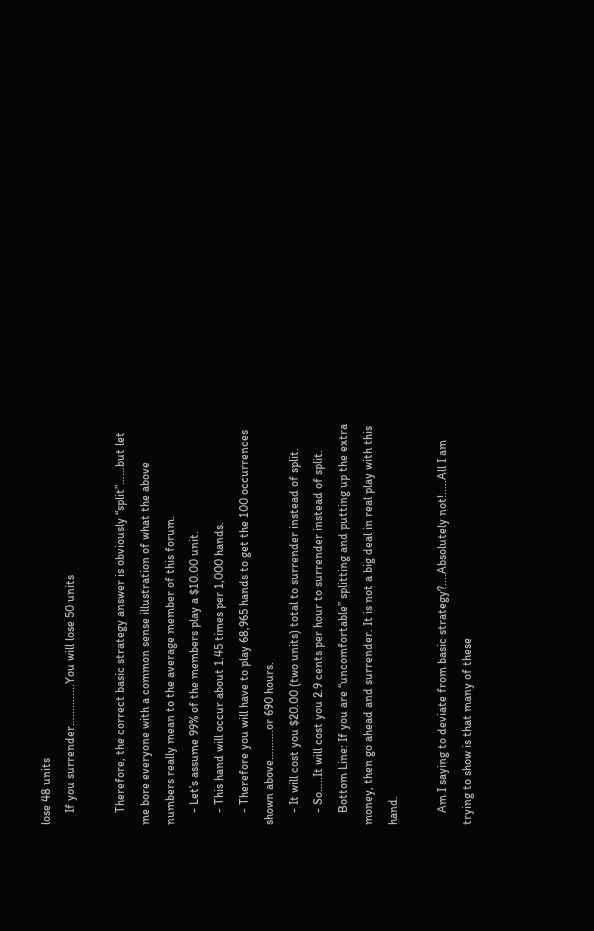lose 48 units
    If you surrender…...........You will lose 50 units

    Therefore, the correct basic strategy answer is obviously “split”……but let me bore everyone with a common sense illustration of what the above numbers really mean to the average member of this forum.
    - Let’s assume 99% of the members play a $10.00 unit.
    - This hand will occur about 1.45 times per 1,000 hands.
    - Therefore you will have to play 68,965 hands to get the 100 occurrences shown above……….or 690 hours.
    - It will cost you $20.00 (two units) total to surrender instead of split.
    - So…..It will cost you 2.9 cents per hour to surrender instead of split.
    Bottom Line: If you are “uncomfortable” splitting and putting up the extra money, then go ahead and surrender. It is not a big deal in real play with this hand.

    Am I saying to deviate from basic strategy?....Absolutely not!.....All I am trying to show is that many of these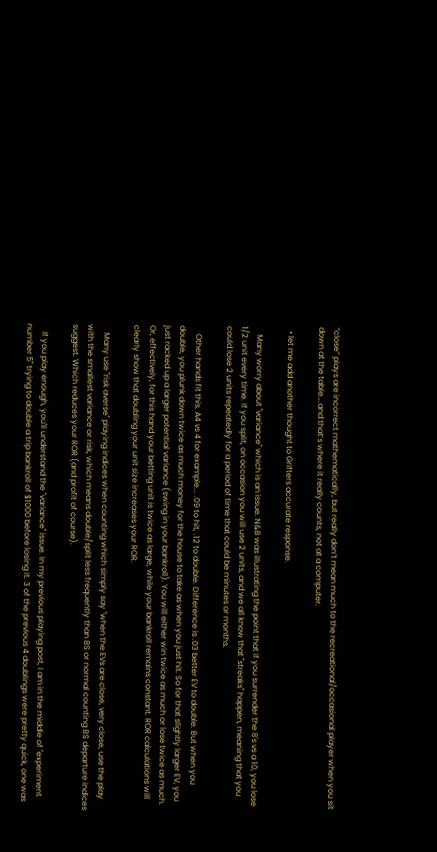“close” plays are incorrect mathematically, but really don’t mean much to the recreational/occasional player when you sit down at the table….and that’s where it really counts, not at a computer.

  • let me add another thought to Grifters accurate response.

    Many worry about "variance" which is an issue. N&B was illustrating the point that if you surrender the 8's vs a 10, you lose 1/2 unit every time. If you split, on occasion you will use 2 units, and we all know that "streaks" happen, meaning that you could lose 2 units repeatedly for a period of time that could be minutes or months.

    Other hands fit this. A4 vs 4 for example... .09 to hit, .12 to double. Difference is .03 better EV to double. But when you double, you plunk down twice as much money for the house to take as when you just hit. So for that slightly larger EV, you just racked up a larger potential variance (swing in your bankroll). You will either win twice as much or lose twice as much. Or, effectively, for this hand your betting unit is twice as large, while your bankroll remains constant. ROR calculations will clearly show that doubling your unit size increases your ROR.

    Many use "risk averse" playing indices when counting which simply say "when the EVs are close, very close, use the play with the smallest variance or risk, which means double/split less frequently than BS or normal counting BS departure indices suggest. Which reduces your ROR (and profit of course).

    If you play enough, you'll understand the "variance" issue. In my previous playing post, I am in the middle of "experiment number 5" trying to double a trip bankroll of $1000 before losing it. 3 of the previous 4 doublings were pretty quick, one was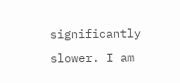significantly slower. I am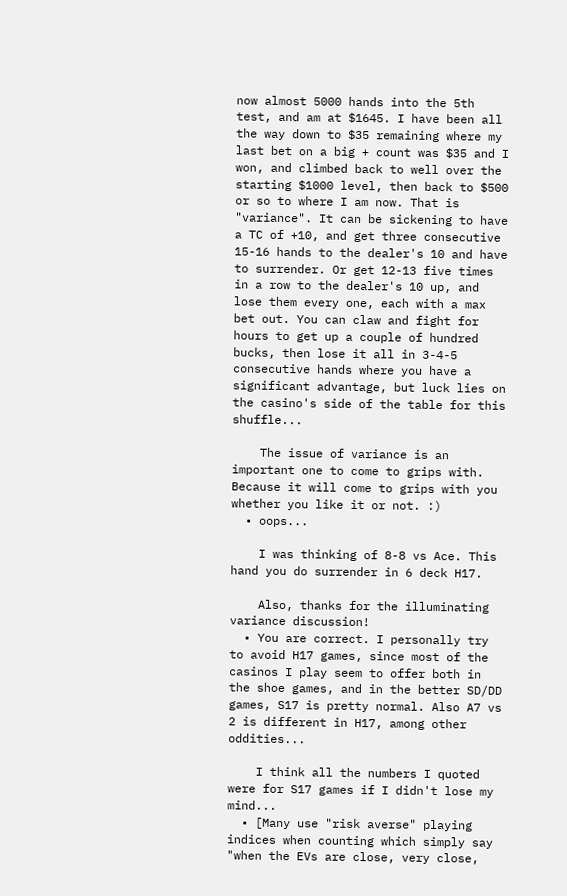now almost 5000 hands into the 5th test, and am at $1645. I have been all the way down to $35 remaining where my last bet on a big + count was $35 and I won, and climbed back to well over the starting $1000 level, then back to $500 or so to where I am now. That is "variance". It can be sickening to have a TC of +10, and get three consecutive 15-16 hands to the dealer's 10 and have to surrender. Or get 12-13 five times in a row to the dealer's 10 up, and lose them every one, each with a max bet out. You can claw and fight for hours to get up a couple of hundred bucks, then lose it all in 3-4-5 consecutive hands where you have a significant advantage, but luck lies on the casino's side of the table for this shuffle...

    The issue of variance is an important one to come to grips with. Because it will come to grips with you whether you like it or not. :)
  • oops...

    I was thinking of 8-8 vs Ace. This hand you do surrender in 6 deck H17.

    Also, thanks for the illuminating variance discussion!
  • You are correct. I personally try to avoid H17 games, since most of the casinos I play seem to offer both in the shoe games, and in the better SD/DD games, S17 is pretty normal. Also A7 vs 2 is different in H17, among other oddities...

    I think all the numbers I quoted were for S17 games if I didn't lose my mind...
  • [Many use "risk averse" playing indices when counting which simply say "when the EVs are close, very close,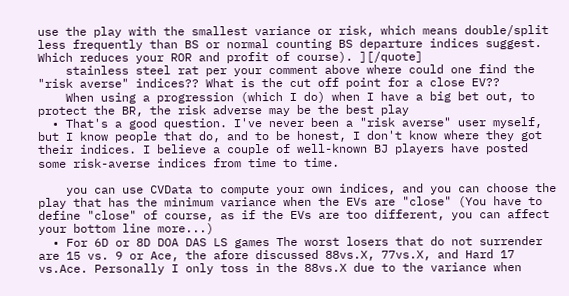use the play with the smallest variance or risk, which means double/split less frequently than BS or normal counting BS departure indices suggest. Which reduces your ROR and profit of course). ][/quote]
    stainless steel rat per your comment above where could one find the "risk averse" indices?? What is the cut off point for a close EV??
    When using a progression (which I do) when I have a big bet out, to protect the BR, the risk adverse may be the best play
  • That's a good question. I've never been a "risk averse" user myself, but I know people that do, and to be honest, I don't know where they got their indices. I believe a couple of well-known BJ players have posted some risk-averse indices from time to time.

    you can use CVData to compute your own indices, and you can choose the play that has the minimum variance when the EVs are "close" (You have to define "close" of course, as if the EVs are too different, you can affect your bottom line more...)
  • For 6D or 8D DOA DAS LS games The worst losers that do not surrender are 15 vs. 9 or Ace, the afore discussed 88vs.X, 77vs.X, and Hard 17 vs.Ace. Personally I only toss in the 88vs.X due to the variance when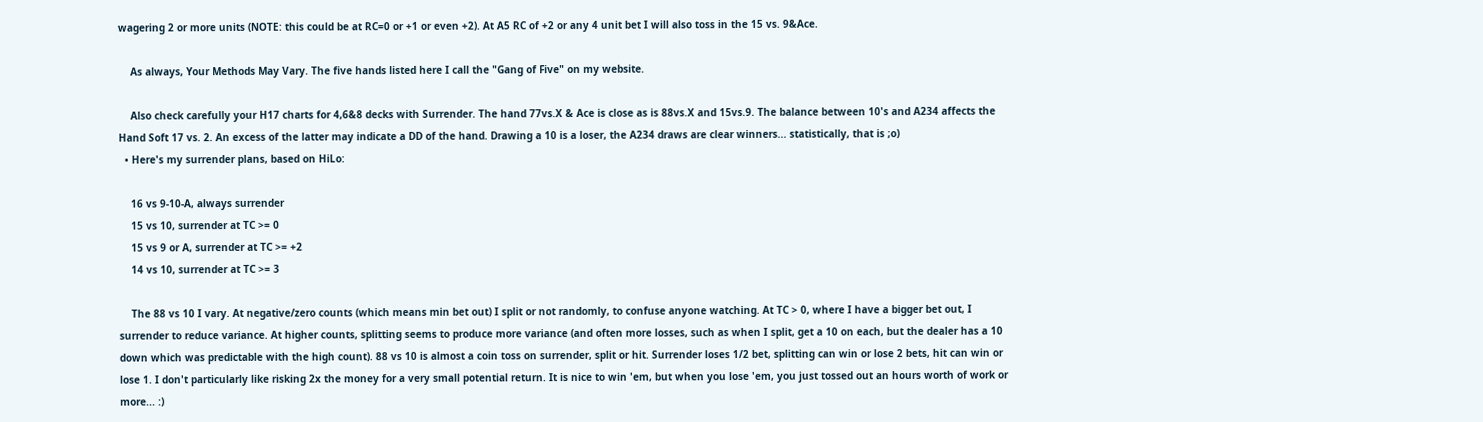wagering 2 or more units (NOTE: this could be at RC=0 or +1 or even +2). At A5 RC of +2 or any 4 unit bet I will also toss in the 15 vs. 9&Ace.

    As always, Your Methods May Vary. The five hands listed here I call the "Gang of Five" on my website.

    Also check carefully your H17 charts for 4,6&8 decks with Surrender. The hand 77vs.X & Ace is close as is 88vs.X and 15vs.9. The balance between 10's and A234 affects the Hand Soft 17 vs. 2. An excess of the latter may indicate a DD of the hand. Drawing a 10 is a loser, the A234 draws are clear winners... statistically, that is ;o)
  • Here's my surrender plans, based on HiLo:

    16 vs 9-10-A, always surrender
    15 vs 10, surrender at TC >= 0
    15 vs 9 or A, surrender at TC >= +2
    14 vs 10, surrender at TC >= 3

    The 88 vs 10 I vary. At negative/zero counts (which means min bet out) I split or not randomly, to confuse anyone watching. At TC > 0, where I have a bigger bet out, I surrender to reduce variance. At higher counts, splitting seems to produce more variance (and often more losses, such as when I split, get a 10 on each, but the dealer has a 10 down which was predictable with the high count). 88 vs 10 is almost a coin toss on surrender, split or hit. Surrender loses 1/2 bet, splitting can win or lose 2 bets, hit can win or lose 1. I don't particularly like risking 2x the money for a very small potential return. It is nice to win 'em, but when you lose 'em, you just tossed out an hours worth of work or more... :)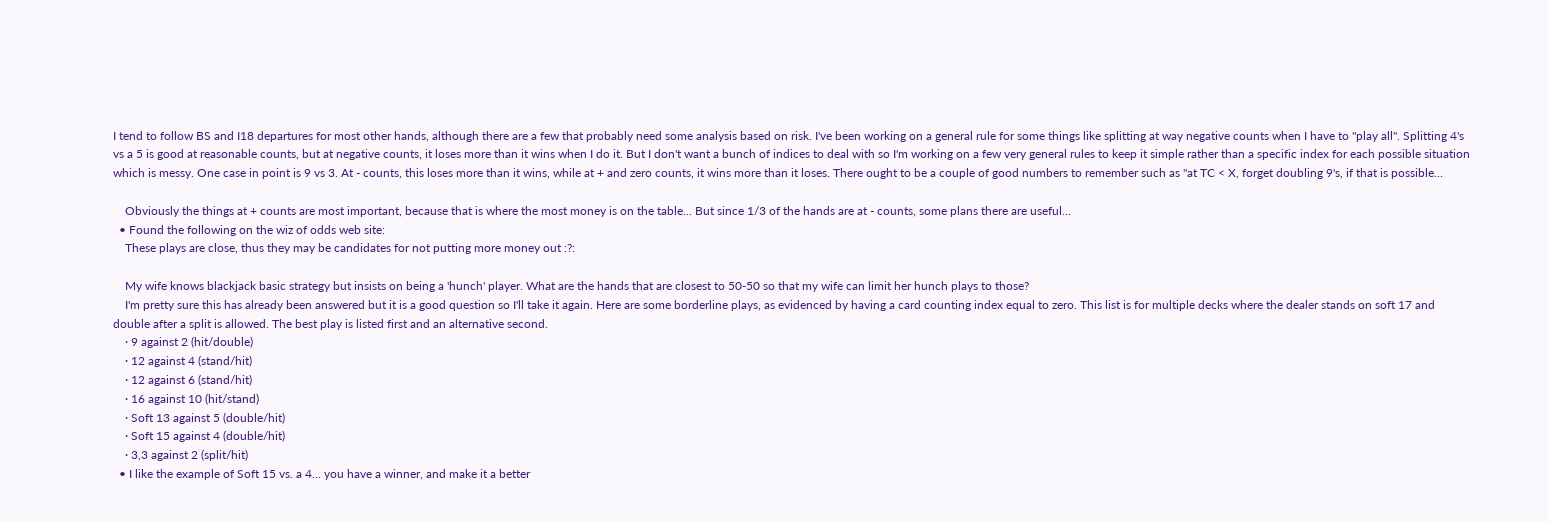I tend to follow BS and I18 departures for most other hands, although there are a few that probably need some analysis based on risk. I've been working on a general rule for some things like splitting at way negative counts when I have to "play all". Splitting 4's vs a 5 is good at reasonable counts, but at negative counts, it loses more than it wins when I do it. But I don't want a bunch of indices to deal with so I'm working on a few very general rules to keep it simple rather than a specific index for each possible situation which is messy. One case in point is 9 vs 3. At - counts, this loses more than it wins, while at + and zero counts, it wins more than it loses. There ought to be a couple of good numbers to remember such as "at TC < X, forget doubling 9's, if that is possible...

    Obviously the things at + counts are most important, because that is where the most money is on the table... But since 1/3 of the hands are at - counts, some plans there are useful...
  • Found the following on the wiz of odds web site:
    These plays are close, thus they may be candidates for not putting more money out :?:

    My wife knows blackjack basic strategy but insists on being a 'hunch' player. What are the hands that are closest to 50-50 so that my wife can limit her hunch plays to those?
    I'm pretty sure this has already been answered but it is a good question so I'll take it again. Here are some borderline plays, as evidenced by having a card counting index equal to zero. This list is for multiple decks where the dealer stands on soft 17 and double after a split is allowed. The best play is listed first and an alternative second.
    · 9 against 2 (hit/double)
    · 12 against 4 (stand/hit)
    · 12 against 6 (stand/hit)
    · 16 against 10 (hit/stand)
    · Soft 13 against 5 (double/hit)
    · Soft 15 against 4 (double/hit)
    · 3,3 against 2 (split/hit)
  • I like the example of Soft 15 vs. a 4... you have a winner, and make it a better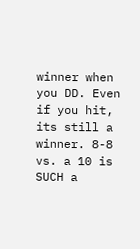winner when you DD. Even if you hit, its still a winner. 8-8 vs. a 10 is SUCH a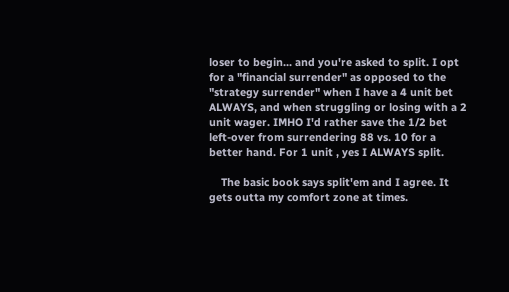loser to begin... and you're asked to split. I opt for a "financial surrender" as opposed to the "strategy surrender" when I have a 4 unit bet ALWAYS, and when struggling or losing with a 2 unit wager. IMHO I'd rather save the 1/2 bet left-over from surrendering 88 vs. 10 for a better hand. For 1 unit , yes I ALWAYS split.

    The basic book says split'em and I agree. It gets outta my comfort zone at times.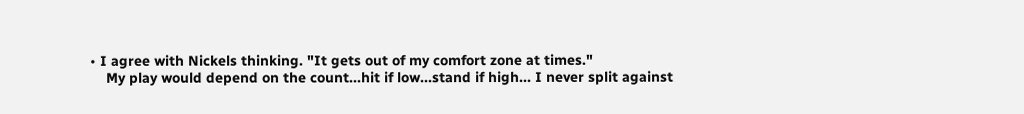• I agree with Nickels thinking. "It gets out of my comfort zone at times."
    My play would depend on the count...hit if low...stand if high... I never split against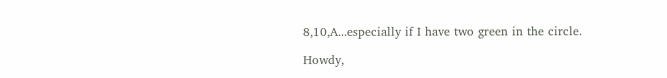8,10,A...especially if I have two green in the circle.

Howdy,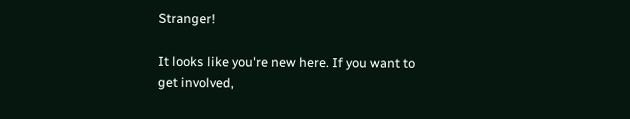Stranger!

It looks like you're new here. If you want to get involved,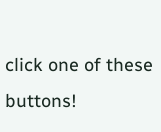click one of these buttons!